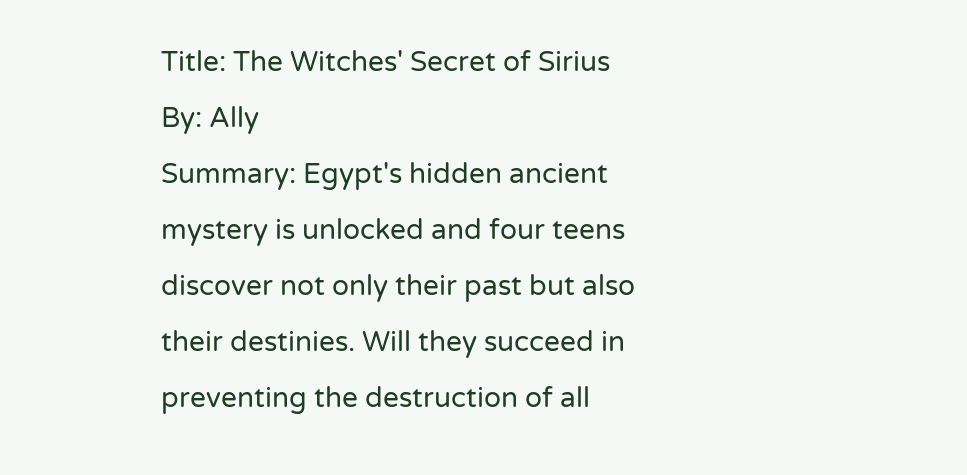Title: The Witches' Secret of Sirius
By: Ally
Summary: Egypt's hidden ancient mystery is unlocked and four teens discover not only their past but also their destinies. Will they succeed in preventing the destruction of all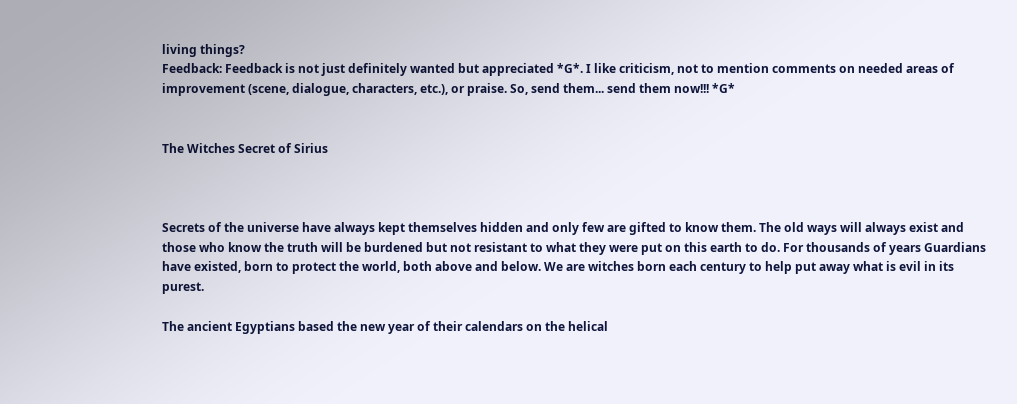living things?
Feedback: Feedback is not just definitely wanted but appreciated *G*. I like criticism, not to mention comments on needed areas of improvement (scene, dialogue, characters, etc.), or praise. So, send them... send them now!!! *G*


The Witches Secret of Sirius



Secrets of the universe have always kept themselves hidden and only few are gifted to know them. The old ways will always exist and those who know the truth will be burdened but not resistant to what they were put on this earth to do. For thousands of years Guardians have existed, born to protect the world, both above and below. We are witches born each century to help put away what is evil in its purest.

The ancient Egyptians based the new year of their calendars on the helical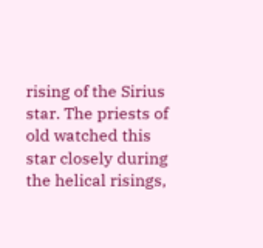rising of the Sirius star. The priests of old watched this star closely during the helical risings,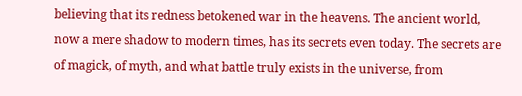believing that its redness betokened war in the heavens. The ancient world, now a mere shadow to modern times, has its secrets even today. The secrets are of magick, of myth, and what battle truly exists in the universe, from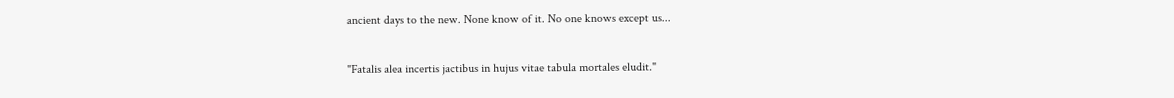ancient days to the new. None know of it. No one knows except us...

"Fatalis alea incertis jactibus in hujus vitae tabula mortales eludit."